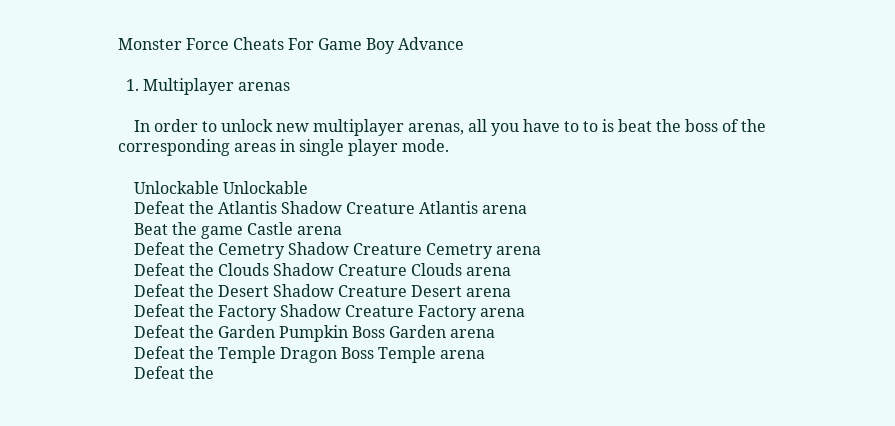Monster Force Cheats For Game Boy Advance

  1. Multiplayer arenas

    In order to unlock new multiplayer arenas, all you have to to is beat the boss of the corresponding areas in single player mode.

    Unlockable Unlockable
    Defeat the Atlantis Shadow Creature Atlantis arena
    Beat the game Castle arena
    Defeat the Cemetry Shadow Creature Cemetry arena
    Defeat the Clouds Shadow Creature Clouds arena
    Defeat the Desert Shadow Creature Desert arena
    Defeat the Factory Shadow Creature Factory arena
    Defeat the Garden Pumpkin Boss Garden arena
    Defeat the Temple Dragon Boss Temple arena
    Defeat the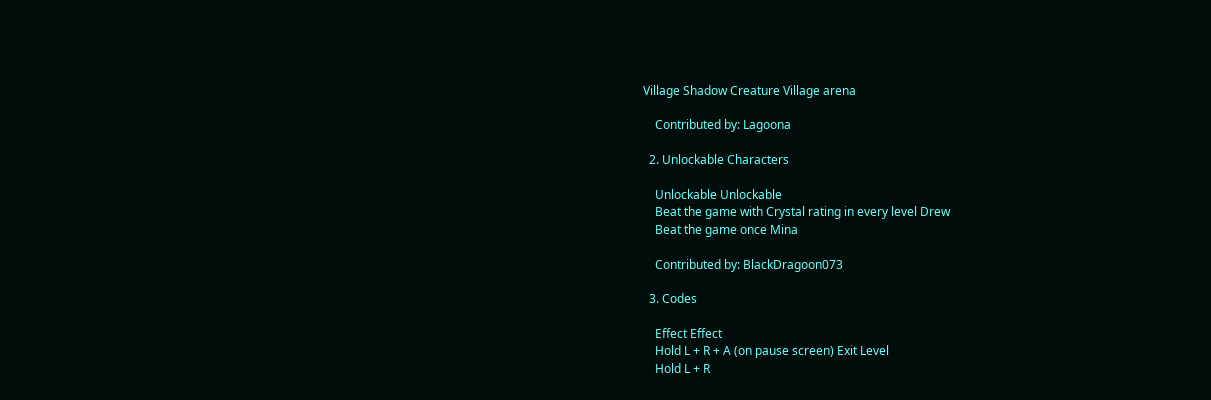Village Shadow Creature Village arena

    Contributed by: Lagoona

  2. Unlockable Characters

    Unlockable Unlockable
    Beat the game with Crystal rating in every level Drew
    Beat the game once Mina

    Contributed by: BlackDragoon073

  3. Codes

    Effect Effect
    Hold L + R + A (on pause screen) Exit Level
    Hold L + R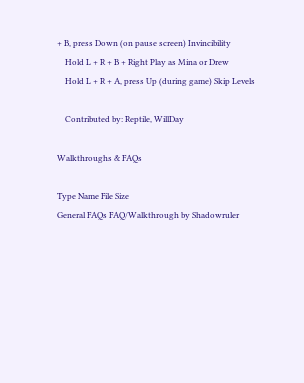+ B, press Down (on pause screen) Invincibility
    Hold L + R + B + Right Play as Mina or Drew
    Hold L + R + A, press Up (during game) Skip Levels

    Contributed by: Reptile, WillDay

Walkthroughs & FAQs

Type Name File Size
General FAQs FAQ/Walkthrough by Shadowruler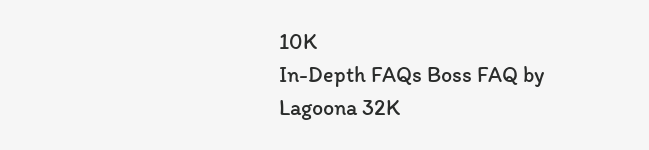10K
In-Depth FAQs Boss FAQ by Lagoona 32K